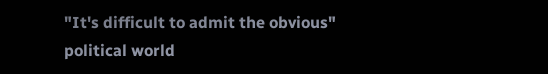"It's difficult to admit the obvious"
political world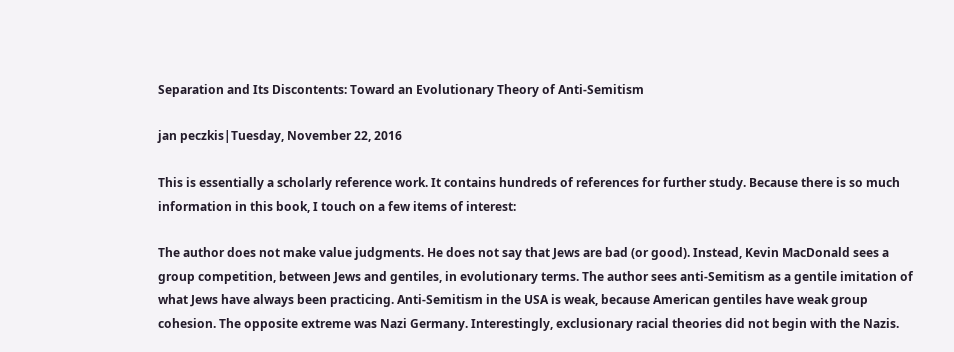Separation and Its Discontents: Toward an Evolutionary Theory of Anti-Semitism

jan peczkis|Tuesday, November 22, 2016

This is essentially a scholarly reference work. It contains hundreds of references for further study. Because there is so much information in this book, I touch on a few items of interest:

The author does not make value judgments. He does not say that Jews are bad (or good). Instead, Kevin MacDonald sees a group competition, between Jews and gentiles, in evolutionary terms. The author sees anti-Semitism as a gentile imitation of what Jews have always been practicing. Anti-Semitism in the USA is weak, because American gentiles have weak group cohesion. The opposite extreme was Nazi Germany. Interestingly, exclusionary racial theories did not begin with the Nazis.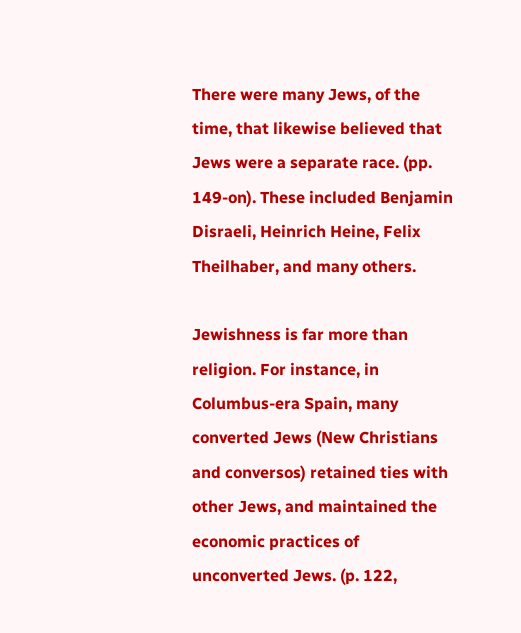There were many Jews, of the time, that likewise believed that Jews were a separate race. (pp. 149-on). These included Benjamin Disraeli, Heinrich Heine, Felix Theilhaber, and many others.

Jewishness is far more than religion. For instance, in Columbus-era Spain, many converted Jews (New Christians and conversos) retained ties with other Jews, and maintained the economic practices of unconverted Jews. (p. 122,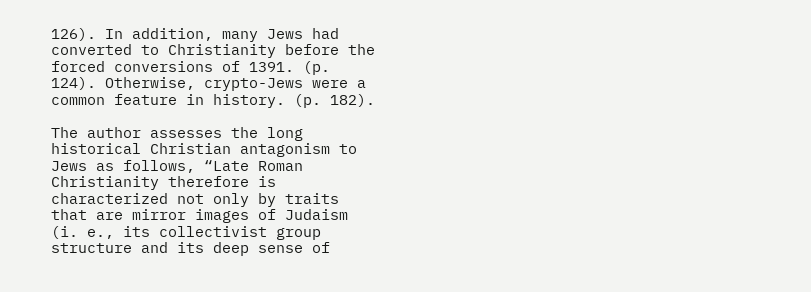126). In addition, many Jews had converted to Christianity before the forced conversions of 1391. (p. 124). Otherwise, crypto-Jews were a common feature in history. (p. 182).

The author assesses the long historical Christian antagonism to Jews as follows, “Late Roman Christianity therefore is characterized not only by traits that are mirror images of Judaism (i. e., its collectivist group structure and its deep sense of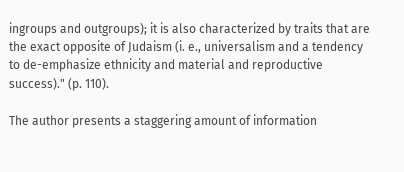ingroups and outgroups); it is also characterized by traits that are the exact opposite of Judaism (i. e., universalism and a tendency to de-emphasize ethnicity and material and reproductive success)." (p. 110).

The author presents a staggering amount of information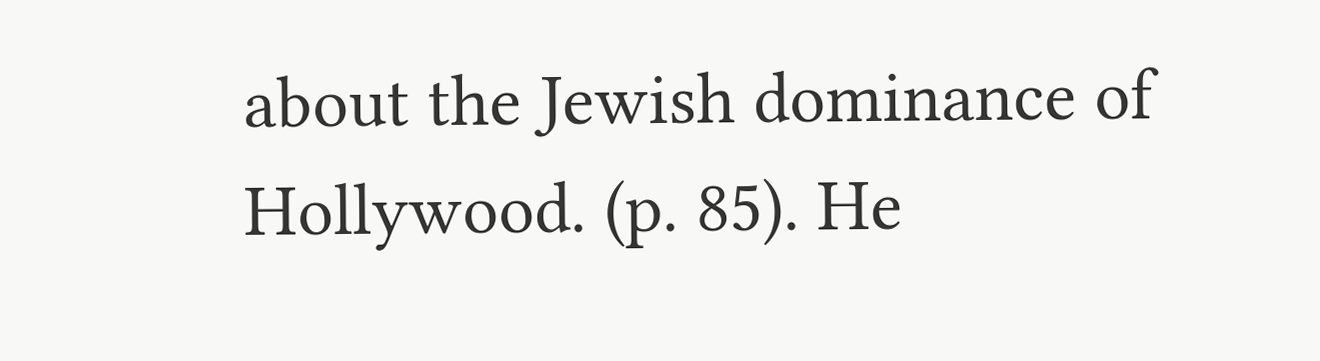about the Jewish dominance of Hollywood. (p. 85). He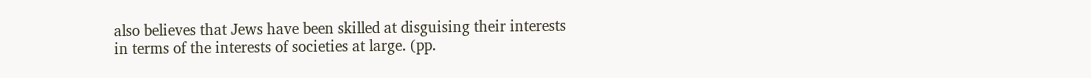also believes that Jews have been skilled at disguising their interests in terms of the interests of societies at large. (pp.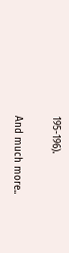195-196).

And much more..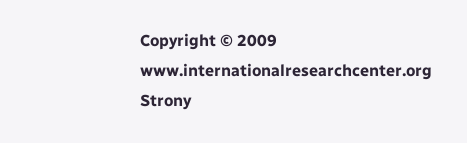Copyright © 2009 www.internationalresearchcenter.org
Strony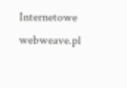Internetowe webweave.pl